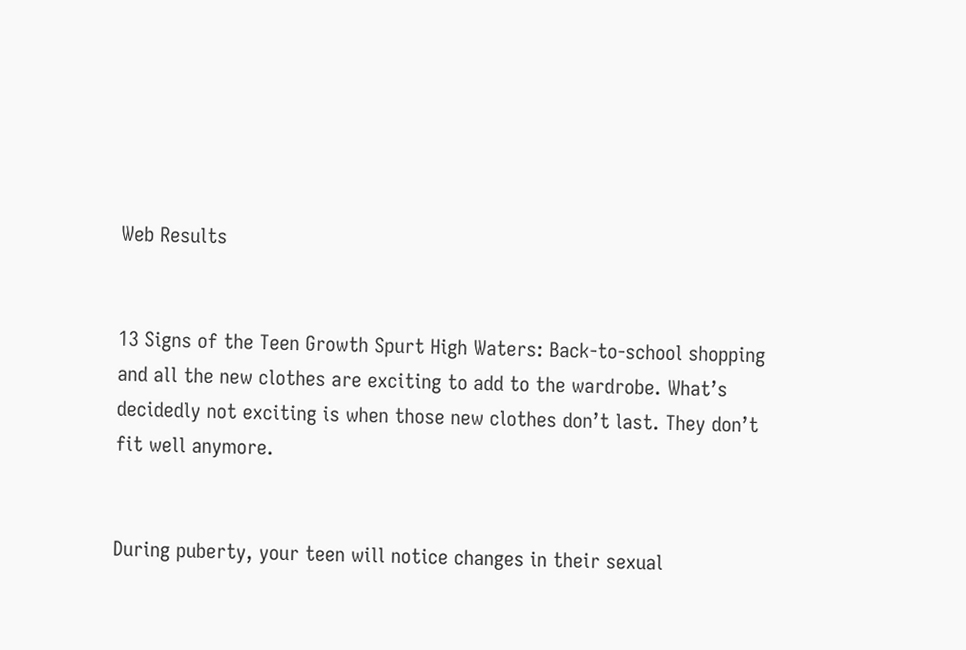Web Results


13 Signs of the Teen Growth Spurt High Waters: Back-to-school shopping and all the new clothes are exciting to add to the wardrobe. What’s decidedly not exciting is when those new clothes don’t last. They don’t fit well anymore.


During puberty, your teen will notice changes in their sexual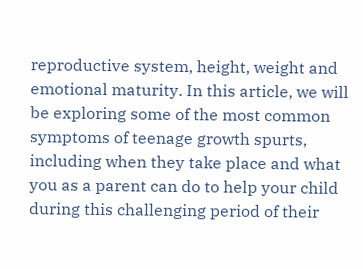reproductive system, height, weight and emotional maturity. In this article, we will be exploring some of the most common symptoms of teenage growth spurts, including when they take place and what you as a parent can do to help your child during this challenging period of their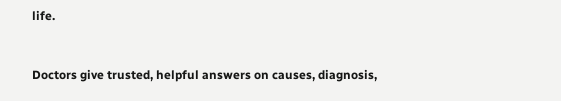life.


Doctors give trusted, helpful answers on causes, diagnosis,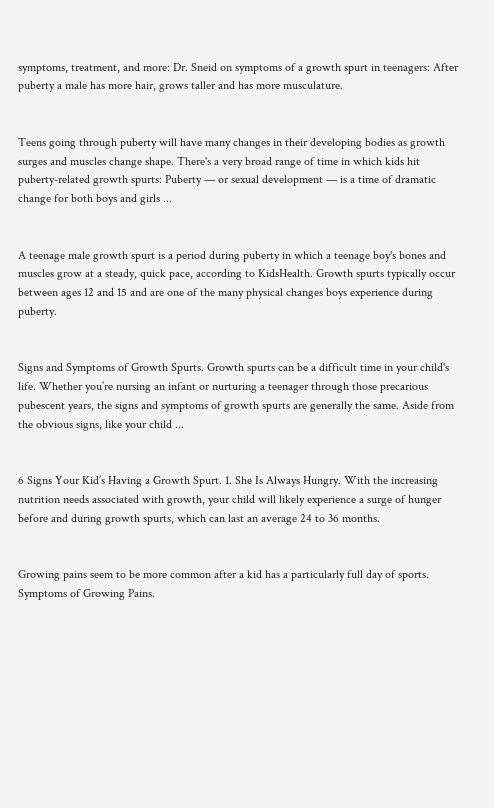symptoms, treatment, and more: Dr. Sneid on symptoms of a growth spurt in teenagers: After puberty a male has more hair, grows taller and has more musculature.


Teens going through puberty will have many changes in their developing bodies as growth surges and muscles change shape. There's a very broad range of time in which kids hit puberty-related growth spurts: Puberty — or sexual development — is a time of dramatic change for both boys and girls ...


A teenage male growth spurt is a period during puberty in which a teenage boy's bones and muscles grow at a steady, quick pace, according to KidsHealth. Growth spurts typically occur between ages 12 and 15 and are one of the many physical changes boys experience during puberty.


Signs and Symptoms of Growth Spurts. Growth spurts can be a difficult time in your child's life. Whether you’re nursing an infant or nurturing a teenager through those precarious pubescent years, the signs and symptoms of growth spurts are generally the same. Aside from the obvious signs, like your child ...


6 Signs Your Kid’s Having a Growth Spurt. 1. She Is Always Hungry. With the increasing nutrition needs associated with growth, your child will likely experience a surge of hunger before and during growth spurts, which can last an average 24 to 36 months.


Growing pains seem to be more common after a kid has a particularly full day of sports. Symptoms of Growing Pains.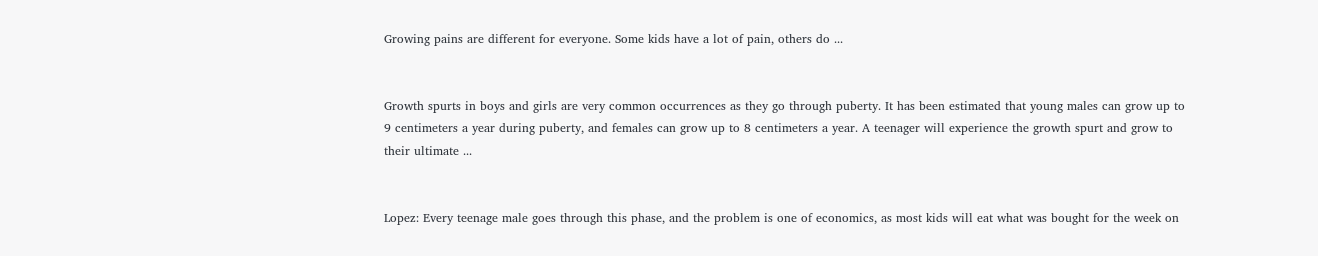Growing pains are different for everyone. Some kids have a lot of pain, others do ...


Growth spurts in boys and girls are very common occurrences as they go through puberty. It has been estimated that young males can grow up to 9 centimeters a year during puberty, and females can grow up to 8 centimeters a year. A teenager will experience the growth spurt and grow to their ultimate ...


Lopez: Every teenage male goes through this phase, and the problem is one of economics, as most kids will eat what was bought for the week on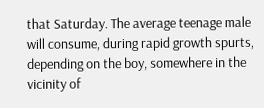that Saturday. The average teenage male will consume, during rapid growth spurts, depending on the boy, somewhere in the vicinity of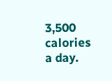3,500 calories a day.